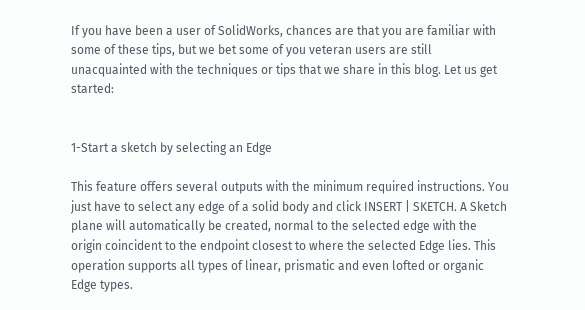If you have been a user of SolidWorks, chances are that you are familiar with some of these tips, but we bet some of you veteran users are still unacquainted with the techniques or tips that we share in this blog. Let us get started:


1-Start a sketch by selecting an Edge

This feature offers several outputs with the minimum required instructions. You just have to select any edge of a solid body and click INSERT | SKETCH. A Sketch plane will automatically be created, normal to the selected edge with the origin coincident to the endpoint closest to where the selected Edge lies. This operation supports all types of linear, prismatic and even lofted or organic Edge types.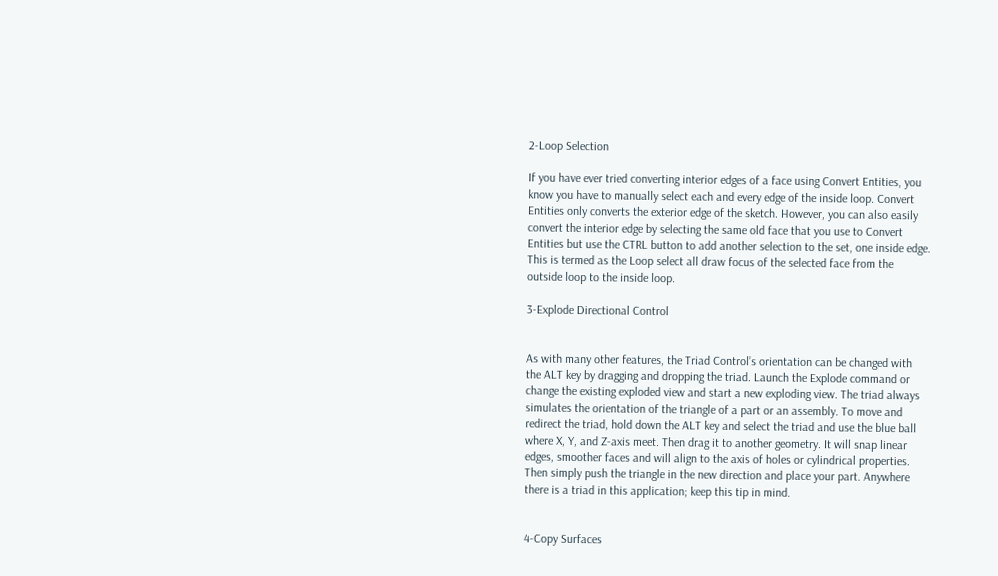2-Loop Selection

If you have ever tried converting interior edges of a face using Convert Entities, you know you have to manually select each and every edge of the inside loop. Convert Entities only converts the exterior edge of the sketch. However, you can also easily convert the interior edge by selecting the same old face that you use to Convert Entities but use the CTRL button to add another selection to the set, one inside edge. This is termed as the Loop select all draw focus of the selected face from the outside loop to the inside loop.

3-Explode Directional Control


As with many other features, the Triad Control’s orientation can be changed with the ALT key by dragging and dropping the triad. Launch the Explode command or change the existing exploded view and start a new exploding view. The triad always simulates the orientation of the triangle of a part or an assembly. To move and redirect the triad, hold down the ALT key and select the triad and use the blue ball where X, Y, and Z-axis meet. Then drag it to another geometry. It will snap linear edges, smoother faces and will align to the axis of holes or cylindrical properties. Then simply push the triangle in the new direction and place your part. Anywhere there is a triad in this application; keep this tip in mind.


4-Copy Surfaces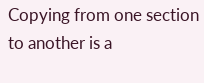Copying from one section to another is a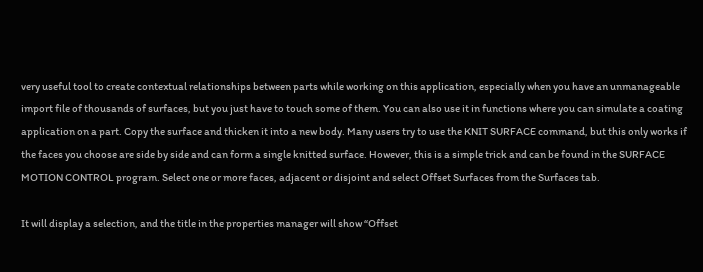very useful tool to create contextual relationships between parts while working on this application, especially when you have an unmanageable import file of thousands of surfaces, but you just have to touch some of them. You can also use it in functions where you can simulate a coating application on a part. Copy the surface and thicken it into a new body. Many users try to use the KNIT SURFACE command, but this only works if the faces you choose are side by side and can form a single knitted surface. However, this is a simple trick and can be found in the SURFACE MOTION CONTROL program. Select one or more faces, adjacent or disjoint and select Offset Surfaces from the Surfaces tab.

It will display a selection, and the title in the properties manager will show “Offset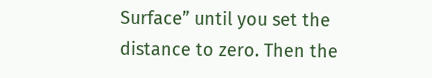Surface” until you set the distance to zero. Then the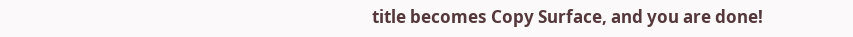title becomes Copy Surface, and you are done!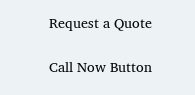Request a Quote

Call Now Button